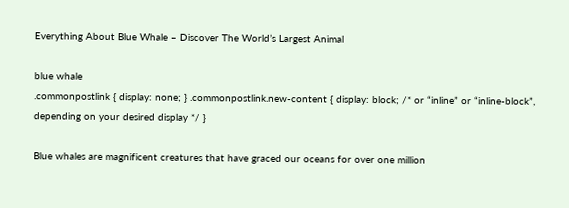Everything About Blue Whale – Discover The World’s Largest Animal

blue whale
.commonpostlink { display: none; } .commonpostlink.new-content { display: block; /* or “inline” or “inline-block”, depending on your desired display */ }

Blue whales are magnificent creatures that have graced our oceans for over one million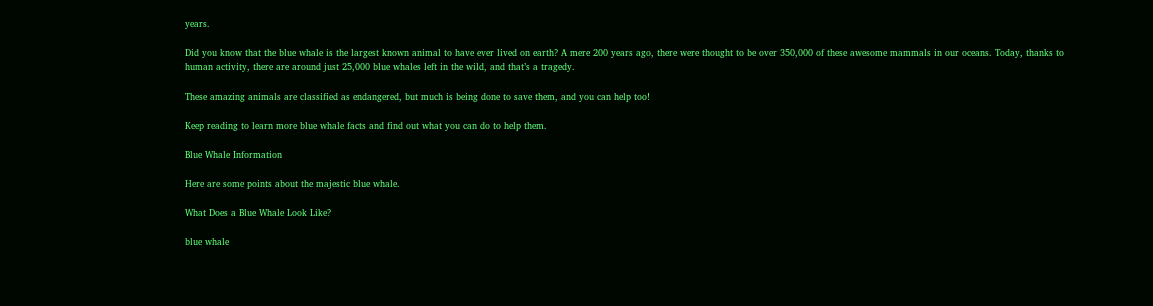years.

Did you know that the blue whale is the largest known animal to have ever lived on earth? A mere 200 years ago, there were thought to be over 350,000 of these awesome mammals in our oceans. Today, thanks to human activity, there are around just 25,000 blue whales left in the wild, and that’s a tragedy.

These amazing animals are classified as endangered, but much is being done to save them, and you can help too!

Keep reading to learn more blue whale facts and find out what you can do to help them.

Blue Whale Information

Here are some points about the majestic blue whale.

What Does a Blue Whale Look Like?

blue whale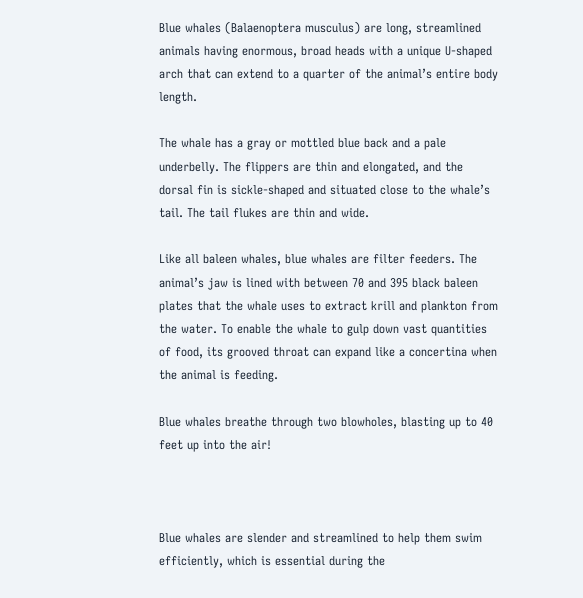Blue whales (Balaenoptera musculus) are long, streamlined animals having enormous, broad heads with a unique U-shaped arch that can extend to a quarter of the animal’s entire body length.

The whale has a gray or mottled blue back and a pale underbelly. The flippers are thin and elongated, and the dorsal fin is sickle-shaped and situated close to the whale’s tail. The tail flukes are thin and wide.

Like all baleen whales, blue whales are filter feeders. The animal’s jaw is lined with between 70 and 395 black baleen plates that the whale uses to extract krill and plankton from the water. To enable the whale to gulp down vast quantities of food, its grooved throat can expand like a concertina when the animal is feeding.

Blue whales breathe through two blowholes, blasting up to 40 feet up into the air!



Blue whales are slender and streamlined to help them swim efficiently, which is essential during the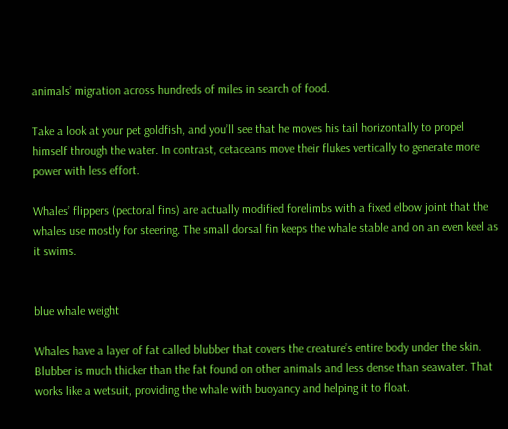animals’ migration across hundreds of miles in search of food.

Take a look at your pet goldfish, and you’ll see that he moves his tail horizontally to propel himself through the water. In contrast, cetaceans move their flukes vertically to generate more power with less effort.

Whales’ flippers (pectoral fins) are actually modified forelimbs with a fixed elbow joint that the whales use mostly for steering. The small dorsal fin keeps the whale stable and on an even keel as it swims.


blue whale weight

Whales have a layer of fat called blubber that covers the creature’s entire body under the skin. Blubber is much thicker than the fat found on other animals and less dense than seawater. That works like a wetsuit, providing the whale with buoyancy and helping it to float.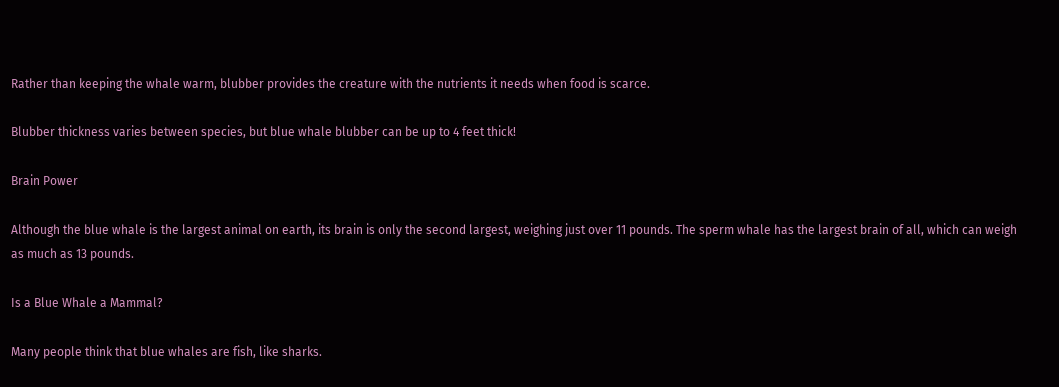Rather than keeping the whale warm, blubber provides the creature with the nutrients it needs when food is scarce.

Blubber thickness varies between species, but blue whale blubber can be up to 4 feet thick!

Brain Power

Although the blue whale is the largest animal on earth, its brain is only the second largest, weighing just over 11 pounds. The sperm whale has the largest brain of all, which can weigh as much as 13 pounds.

Is a Blue Whale a Mammal?

Many people think that blue whales are fish, like sharks.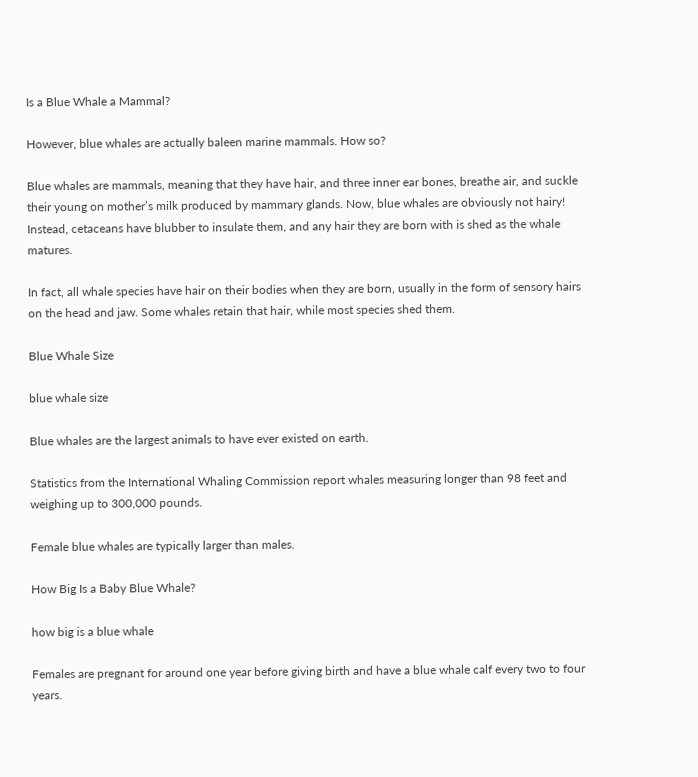Is a Blue Whale a Mammal?

However, blue whales are actually baleen marine mammals. How so?

Blue whales are mammals, meaning that they have hair, and three inner ear bones, breathe air, and suckle their young on mother’s milk produced by mammary glands. Now, blue whales are obviously not hairy! Instead, cetaceans have blubber to insulate them, and any hair they are born with is shed as the whale matures.

In fact, all whale species have hair on their bodies when they are born, usually in the form of sensory hairs on the head and jaw. Some whales retain that hair, while most species shed them.

Blue Whale Size

blue whale size

Blue whales are the largest animals to have ever existed on earth.

Statistics from the International Whaling Commission report whales measuring longer than 98 feet and weighing up to 300,000 pounds.

Female blue whales are typically larger than males.

How Big Is a Baby Blue Whale?

how big is a blue whale

Females are pregnant for around one year before giving birth and have a blue whale calf every two to four years.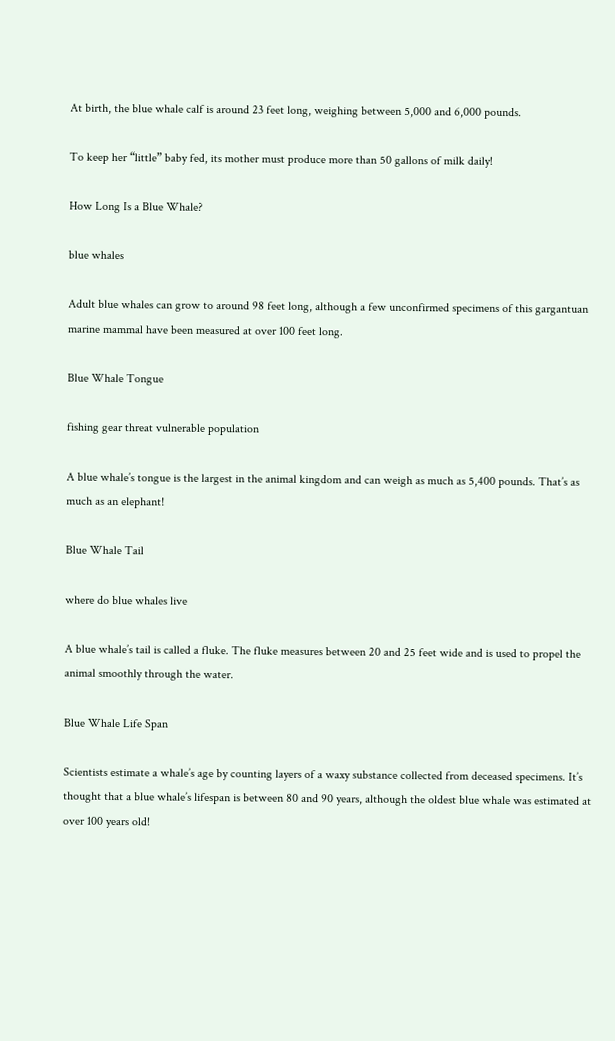At birth, the blue whale calf is around 23 feet long, weighing between 5,000 and 6,000 pounds.

To keep her “little” baby fed, its mother must produce more than 50 gallons of milk daily!

How Long Is a Blue Whale?

blue whales

Adult blue whales can grow to around 98 feet long, although a few unconfirmed specimens of this gargantuan marine mammal have been measured at over 100 feet long.

Blue Whale Tongue

fishing gear threat vulnerable population

A blue whale’s tongue is the largest in the animal kingdom and can weigh as much as 5,400 pounds. That’s as much as an elephant!

Blue Whale Tail

where do blue whales live

A blue whale’s tail is called a fluke. The fluke measures between 20 and 25 feet wide and is used to propel the animal smoothly through the water.

Blue Whale Life Span

Scientists estimate a whale’s age by counting layers of a waxy substance collected from deceased specimens. It’s thought that a blue whale’s lifespan is between 80 and 90 years, although the oldest blue whale was estimated at over 100 years old!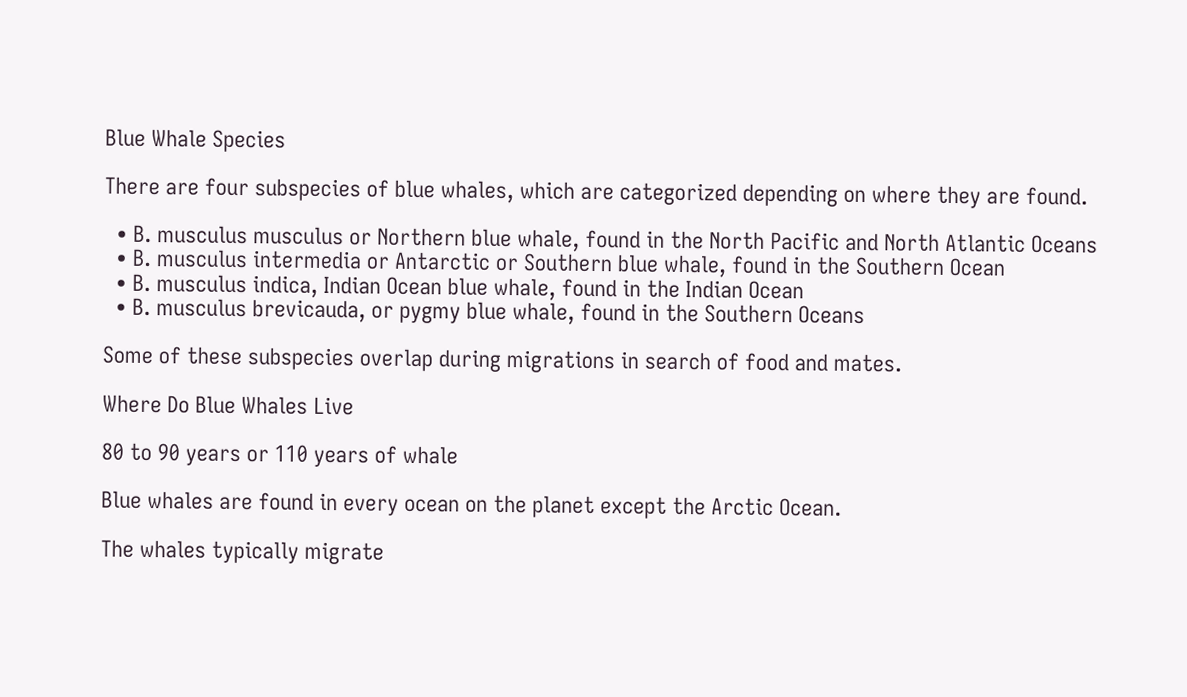Blue Whale Species

There are four subspecies of blue whales, which are categorized depending on where they are found.

  • B. musculus musculus or Northern blue whale, found in the North Pacific and North Atlantic Oceans
  • B. musculus intermedia or Antarctic or Southern blue whale, found in the Southern Ocean
  • B. musculus indica, Indian Ocean blue whale, found in the Indian Ocean
  • B. musculus brevicauda, or pygmy blue whale, found in the Southern Oceans

Some of these subspecies overlap during migrations in search of food and mates.

Where Do Blue Whales Live

80 to 90 years or 110 years of whale

Blue whales are found in every ocean on the planet except the Arctic Ocean.

The whales typically migrate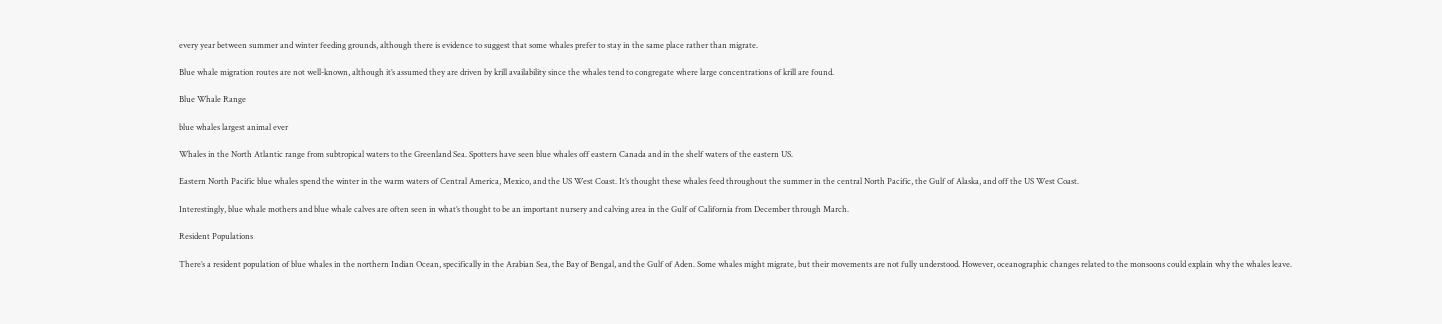every year between summer and winter feeding grounds, although there is evidence to suggest that some whales prefer to stay in the same place rather than migrate.

Blue whale migration routes are not well-known, although it’s assumed they are driven by krill availability since the whales tend to congregate where large concentrations of krill are found.

Blue Whale Range

blue whales largest animal ever

Whales in the North Atlantic range from subtropical waters to the Greenland Sea. Spotters have seen blue whales off eastern Canada and in the shelf waters of the eastern US.

Eastern North Pacific blue whales spend the winter in the warm waters of Central America, Mexico, and the US West Coast. It’s thought these whales feed throughout the summer in the central North Pacific, the Gulf of Alaska, and off the US West Coast.

Interestingly, blue whale mothers and blue whale calves are often seen in what’s thought to be an important nursery and calving area in the Gulf of California from December through March.

Resident Populations

There’s a resident population of blue whales in the northern Indian Ocean, specifically in the Arabian Sea, the Bay of Bengal, and the Gulf of Aden. Some whales might migrate, but their movements are not fully understood. However, oceanographic changes related to the monsoons could explain why the whales leave.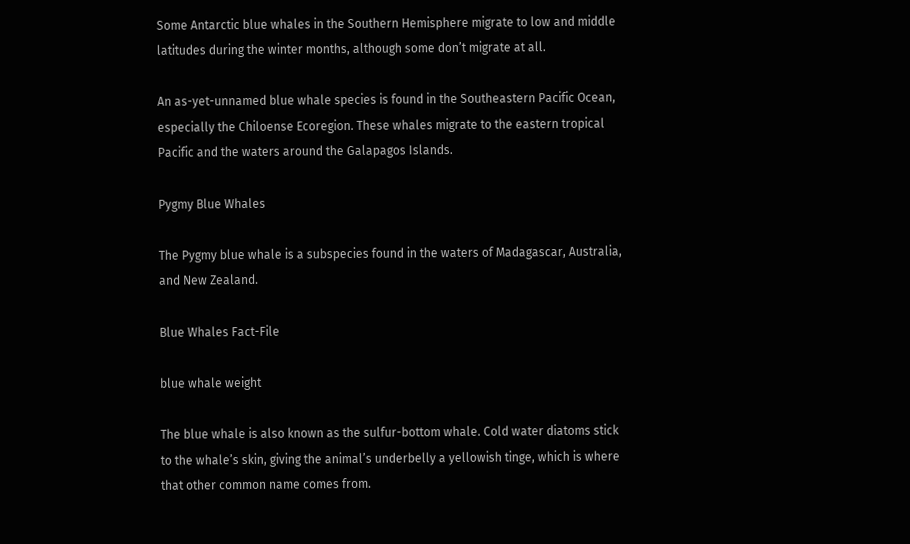Some Antarctic blue whales in the Southern Hemisphere migrate to low and middle latitudes during the winter months, although some don’t migrate at all.

An as-yet-unnamed blue whale species is found in the Southeastern Pacific Ocean, especially the Chiloense Ecoregion. These whales migrate to the eastern tropical Pacific and the waters around the Galapagos Islands.

Pygmy Blue Whales

The Pygmy blue whale is a subspecies found in the waters of Madagascar, Australia, and New Zealand.

Blue Whales Fact-File

blue whale weight

The blue whale is also known as the sulfur-bottom whale. Cold water diatoms stick to the whale’s skin, giving the animal’s underbelly a yellowish tinge, which is where that other common name comes from.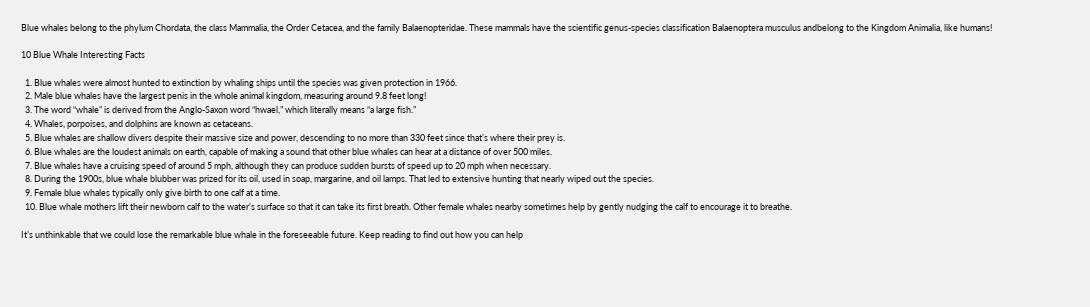Blue whales belong to the phylum Chordata, the class Mammalia, the Order Cetacea, and the family Balaenopteridae. These mammals have the scientific genus-species classification Balaenoptera musculus andbelong to the Kingdom Animalia, like humans!

10 Blue Whale Interesting Facts

  1. Blue whales were almost hunted to extinction by whaling ships until the species was given protection in 1966.
  2. Male blue whales have the largest penis in the whole animal kingdom, measuring around 9.8 feet long!
  3. The word “whale” is derived from the Anglo-Saxon word “hwael,” which literally means “a large fish.”
  4. Whales, porpoises, and dolphins are known as cetaceans.
  5. Blue whales are shallow divers despite their massive size and power, descending to no more than 330 feet since that’s where their prey is.
  6. Blue whales are the loudest animals on earth, capable of making a sound that other blue whales can hear at a distance of over 500 miles.
  7. Blue whales have a cruising speed of around 5 mph, although they can produce sudden bursts of speed up to 20 mph when necessary.
  8. During the 1900s, blue whale blubber was prized for its oil, used in soap, margarine, and oil lamps. That led to extensive hunting that nearly wiped out the species.
  9. Female blue whales typically only give birth to one calf at a time.
  10. Blue whale mothers lift their newborn calf to the water’s surface so that it can take its first breath. Other female whales nearby sometimes help by gently nudging the calf to encourage it to breathe.

It’s unthinkable that we could lose the remarkable blue whale in the foreseeable future. Keep reading to find out how you can help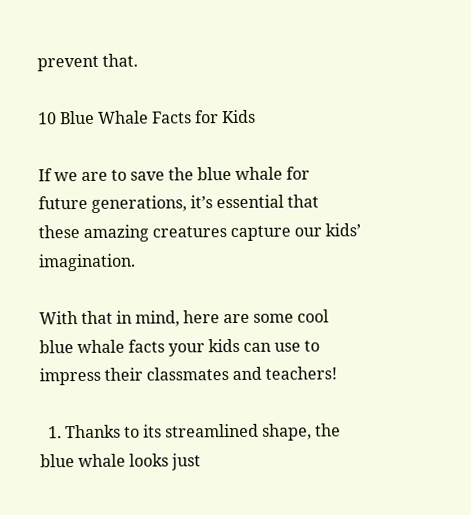prevent that.

10 Blue Whale Facts for Kids

If we are to save the blue whale for future generations, it’s essential that these amazing creatures capture our kids’ imagination.

With that in mind, here are some cool blue whale facts your kids can use to impress their classmates and teachers!

  1. Thanks to its streamlined shape, the blue whale looks just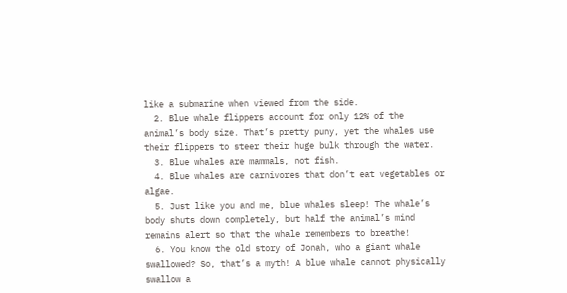like a submarine when viewed from the side.
  2. Blue whale flippers account for only 12% of the animal’s body size. That’s pretty puny, yet the whales use their flippers to steer their huge bulk through the water.
  3. Blue whales are mammals, not fish.
  4. Blue whales are carnivores that don’t eat vegetables or algae.
  5. Just like you and me, blue whales sleep! The whale’s body shuts down completely, but half the animal’s mind remains alert so that the whale remembers to breathe!
  6. You know the old story of Jonah, who a giant whale swallowed? So, that’s a myth! A blue whale cannot physically swallow a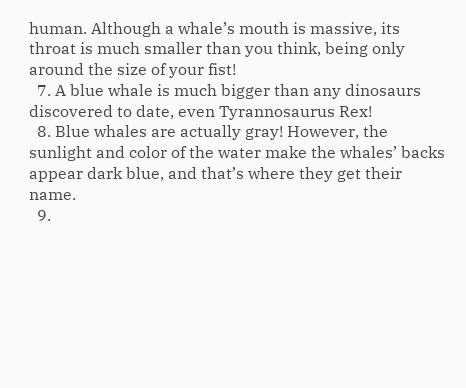human. Although a whale’s mouth is massive, its throat is much smaller than you think, being only around the size of your fist!
  7. A blue whale is much bigger than any dinosaurs discovered to date, even Tyrannosaurus Rex!
  8. Blue whales are actually gray! However, the sunlight and color of the water make the whales’ backs appear dark blue, and that’s where they get their name.
  9.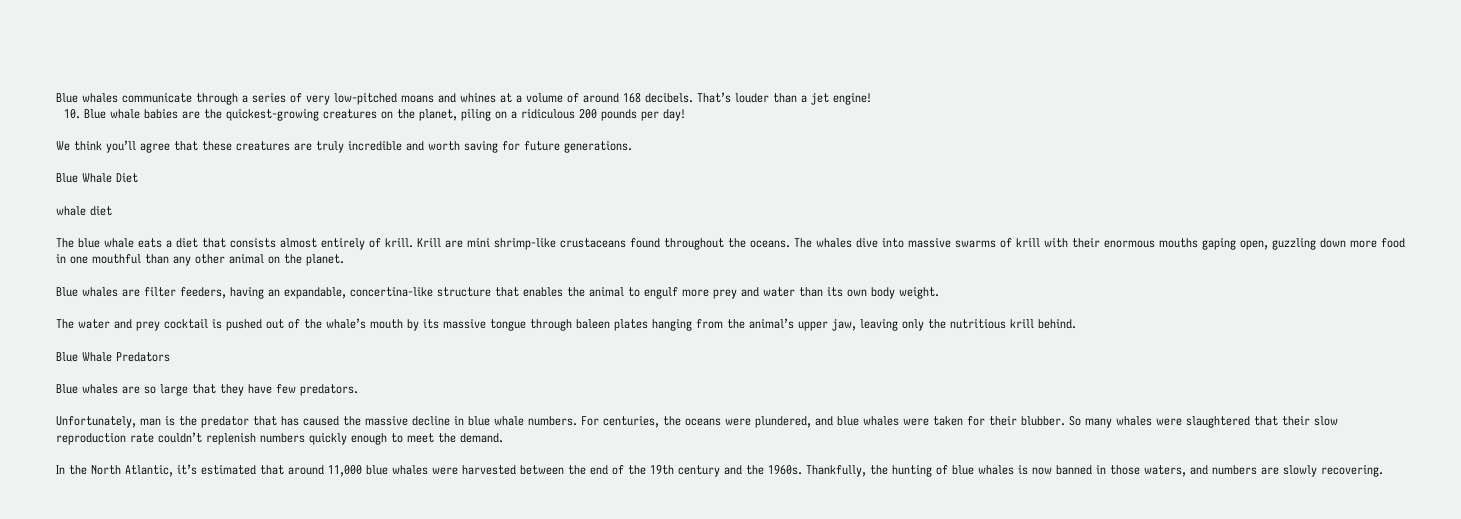Blue whales communicate through a series of very low-pitched moans and whines at a volume of around 168 decibels. That’s louder than a jet engine!
  10. Blue whale babies are the quickest-growing creatures on the planet, piling on a ridiculous 200 pounds per day!

We think you’ll agree that these creatures are truly incredible and worth saving for future generations.

Blue Whale Diet

whale diet

The blue whale eats a diet that consists almost entirely of krill. Krill are mini shrimp-like crustaceans found throughout the oceans. The whales dive into massive swarms of krill with their enormous mouths gaping open, guzzling down more food in one mouthful than any other animal on the planet.

Blue whales are filter feeders, having an expandable, concertina-like structure that enables the animal to engulf more prey and water than its own body weight.

The water and prey cocktail is pushed out of the whale’s mouth by its massive tongue through baleen plates hanging from the animal’s upper jaw, leaving only the nutritious krill behind.

Blue Whale Predators

Blue whales are so large that they have few predators.

Unfortunately, man is the predator that has caused the massive decline in blue whale numbers. For centuries, the oceans were plundered, and blue whales were taken for their blubber. So many whales were slaughtered that their slow reproduction rate couldn’t replenish numbers quickly enough to meet the demand.

In the North Atlantic, it’s estimated that around 11,000 blue whales were harvested between the end of the 19th century and the 1960s. Thankfully, the hunting of blue whales is now banned in those waters, and numbers are slowly recovering.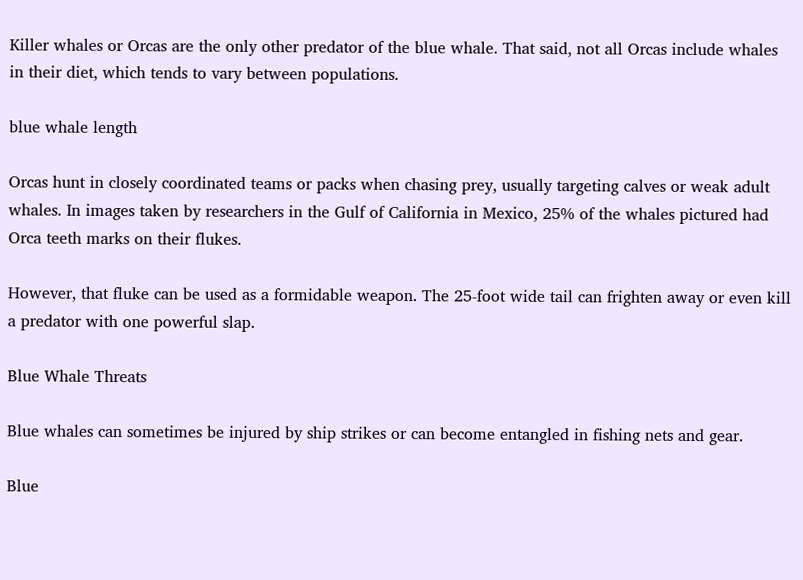Killer whales or Orcas are the only other predator of the blue whale. That said, not all Orcas include whales in their diet, which tends to vary between populations.

blue whale length

Orcas hunt in closely coordinated teams or packs when chasing prey, usually targeting calves or weak adult whales. In images taken by researchers in the Gulf of California in Mexico, 25% of the whales pictured had Orca teeth marks on their flukes.

However, that fluke can be used as a formidable weapon. The 25-foot wide tail can frighten away or even kill a predator with one powerful slap.

Blue Whale Threats

Blue whales can sometimes be injured by ship strikes or can become entangled in fishing nets and gear.

Blue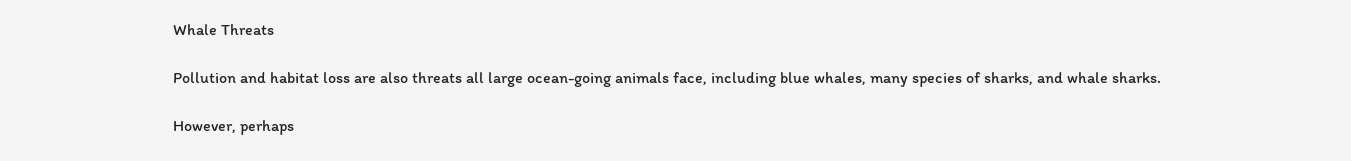Whale Threats

Pollution and habitat loss are also threats all large ocean-going animals face, including blue whales, many species of sharks, and whale sharks.

However, perhaps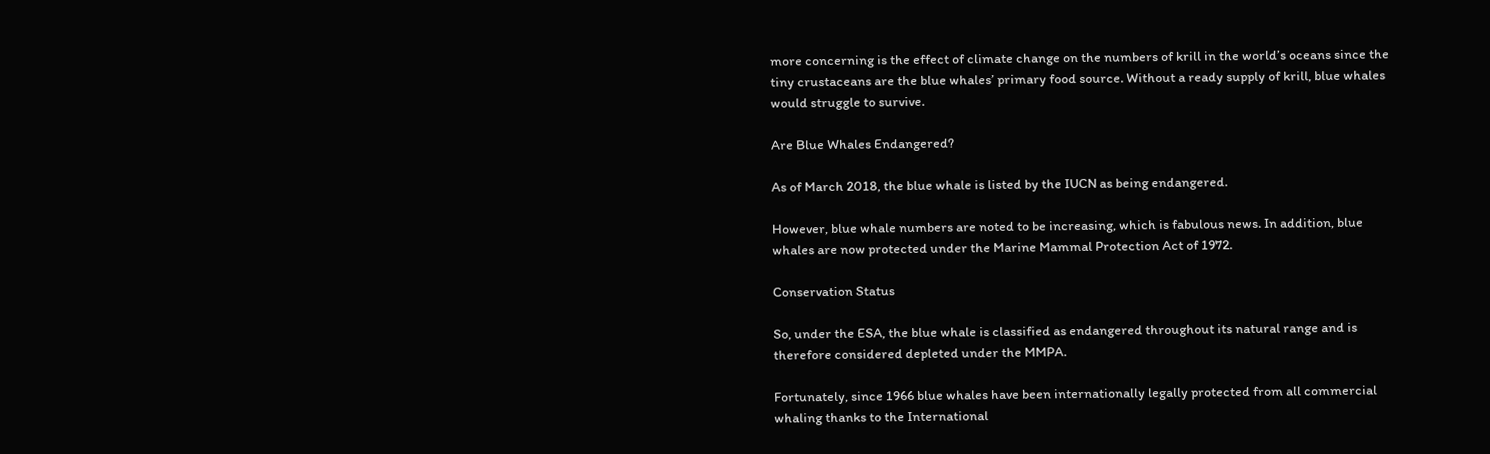more concerning is the effect of climate change on the numbers of krill in the world’s oceans since the tiny crustaceans are the blue whales’ primary food source. Without a ready supply of krill, blue whales would struggle to survive.

Are Blue Whales Endangered?

As of March 2018, the blue whale is listed by the IUCN as being endangered.

However, blue whale numbers are noted to be increasing, which is fabulous news. In addition, blue whales are now protected under the Marine Mammal Protection Act of 1972.

Conservation Status

So, under the ESA, the blue whale is classified as endangered throughout its natural range and is therefore considered depleted under the MMPA.

Fortunately, since 1966 blue whales have been internationally legally protected from all commercial whaling thanks to the International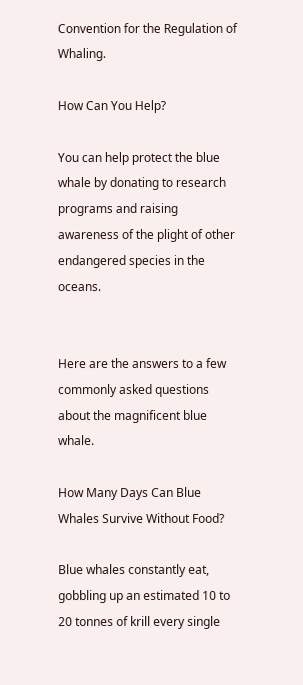Convention for the Regulation of Whaling.

How Can You Help?

You can help protect the blue whale by donating to research programs and raising awareness of the plight of other endangered species in the oceans.


Here are the answers to a few commonly asked questions about the magnificent blue whale.

How Many Days Can Blue Whales Survive Without Food?

Blue whales constantly eat, gobbling up an estimated 10 to 20 tonnes of krill every single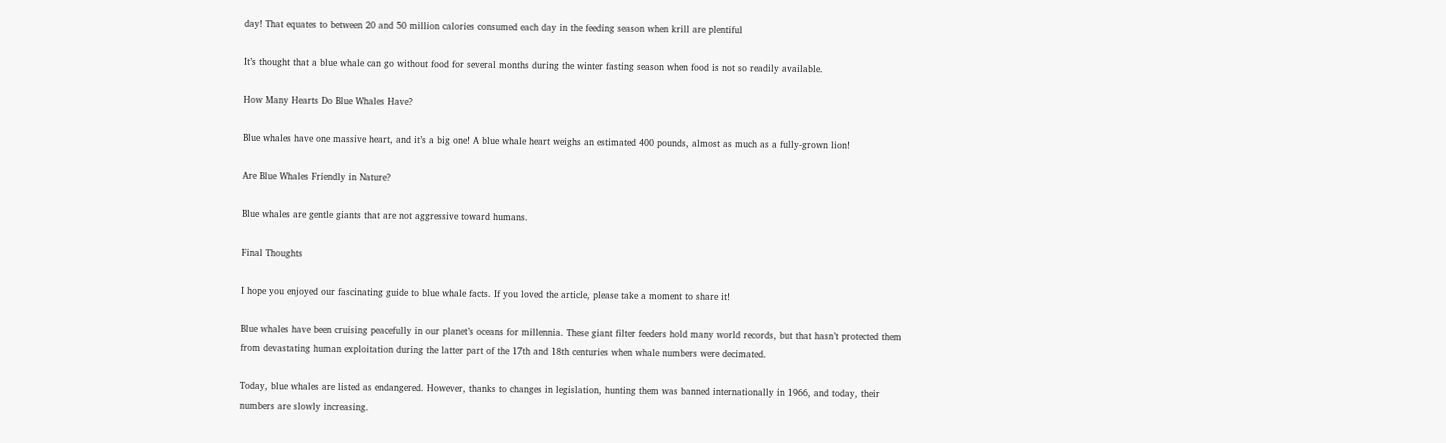day! That equates to between 20 and 50 million calories consumed each day in the feeding season when krill are plentiful

It’s thought that a blue whale can go without food for several months during the winter fasting season when food is not so readily available.

How Many Hearts Do Blue Whales Have?

Blue whales have one massive heart, and it’s a big one! A blue whale heart weighs an estimated 400 pounds, almost as much as a fully-grown lion!

Are Blue Whales Friendly in Nature?

Blue whales are gentle giants that are not aggressive toward humans.

Final Thoughts

I hope you enjoyed our fascinating guide to blue whale facts. If you loved the article, please take a moment to share it!

Blue whales have been cruising peacefully in our planet’s oceans for millennia. These giant filter feeders hold many world records, but that hasn’t protected them from devastating human exploitation during the latter part of the 17th and 18th centuries when whale numbers were decimated.

Today, blue whales are listed as endangered. However, thanks to changes in legislation, hunting them was banned internationally in 1966, and today, their numbers are slowly increasing.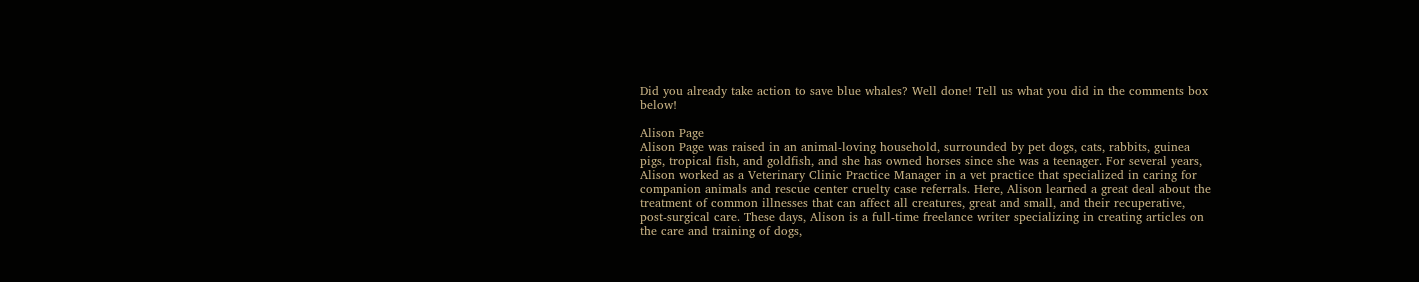Did you already take action to save blue whales? Well done! Tell us what you did in the comments box below!

Alison Page
Alison Page was raised in an animal-loving household, surrounded by pet dogs, cats, rabbits, guinea pigs, tropical fish, and goldfish, and she has owned horses since she was a teenager. For several years, Alison worked as a Veterinary Clinic Practice Manager in a vet practice that specialized in caring for companion animals and rescue center cruelty case referrals. Here, Alison learned a great deal about the treatment of common illnesses that can affect all creatures, great and small, and their recuperative, post-surgical care. These days, Alison is a full-time freelance writer specializing in creating articles on the care and training of dogs,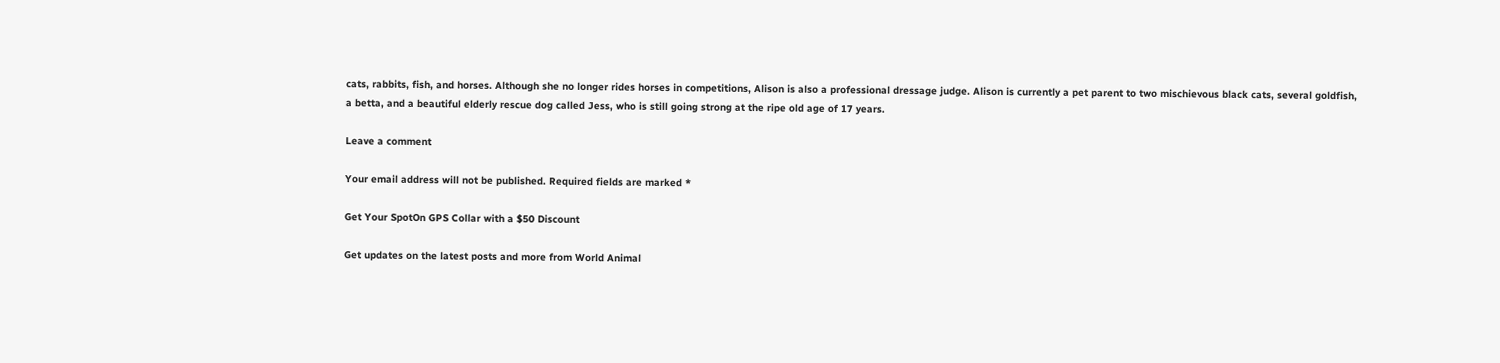cats, rabbits, fish, and horses. Although she no longer rides horses in competitions, Alison is also a professional dressage judge. Alison is currently a pet parent to two mischievous black cats, several goldfish, a betta, and a beautiful elderly rescue dog called Jess, who is still going strong at the ripe old age of 17 years.

Leave a comment

Your email address will not be published. Required fields are marked *

Get Your SpotOn GPS Collar with a $50 Discount

Get updates on the latest posts and more from World Animal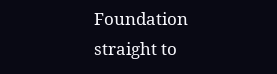Foundation straight to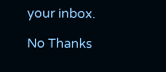your inbox.

No Thanks